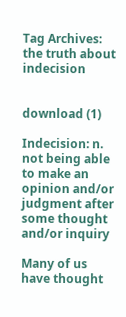Tag Archives: the truth about indecision


download (1)

Indecision: n. not being able to make an opinion and/or judgment after some thought and/or inquiry

Many of us have thought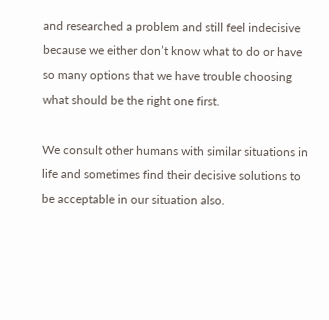and researched a problem and still feel indecisive because we either don’t know what to do or have so many options that we have trouble choosing what should be the right one first.

We consult other humans with similar situations in life and sometimes find their decisive solutions to be acceptable in our situation also.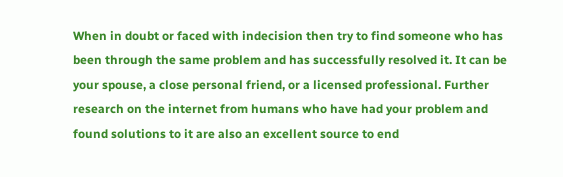When in doubt or faced with indecision then try to find someone who has been through the same problem and has successfully resolved it. It can be your spouse, a close personal friend, or a licensed professional. Further research on the internet from humans who have had your problem and found solutions to it are also an excellent source to end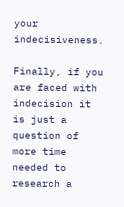your indecisiveness.

Finally, if you are faced with indecision it is just a question of more time needed to research a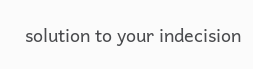solution to your indecision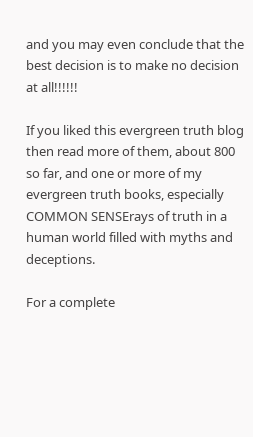and you may even conclude that the best decision is to make no decision at all!!!!!!

If you liked this evergreen truth blog then read more of them, about 800 so far, and one or more of my evergreen truth books, especially COMMON SENSErays of truth in a human world filled with myths and deceptions.

For a complete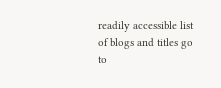readily accessible list of blogs and titles go to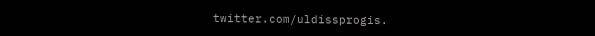twitter.com/uldissprogis.